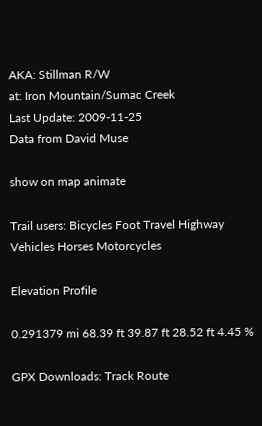AKA: Stillman R/W
at: Iron Mountain/Sumac Creek
Last Update: 2009-11-25
Data from David Muse

show on map animate

Trail users: Bicycles Foot Travel Highway Vehicles Horses Motorcycles

Elevation Profile

0.291379 mi 68.39 ft 39.87 ft 28.52 ft 4.45 %

GPX Downloads: Track Route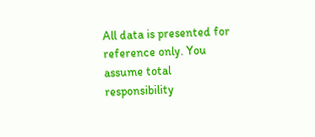All data is presented for reference only. You assume total responsibility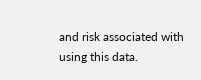and risk associated with using this data.